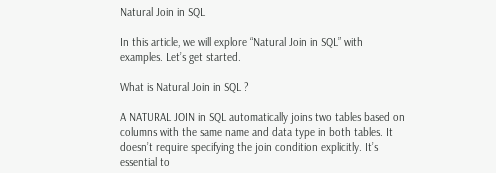Natural Join in SQL

In this article, we will explore “Natural Join in SQL” with examples. Let’s get started.

What is Natural Join in SQL ?

A NATURAL JOIN in SQL automatically joins two tables based on columns with the same name and data type in both tables. It doesn’t require specifying the join condition explicitly. It’s essential to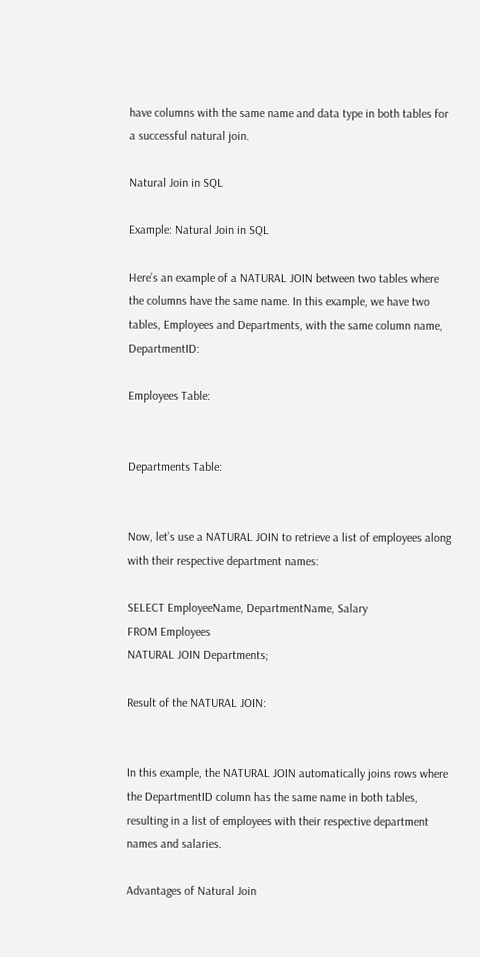have columns with the same name and data type in both tables for a successful natural join.

Natural Join in SQL

Example: Natural Join in SQL

Here’s an example of a NATURAL JOIN between two tables where the columns have the same name. In this example, we have two tables, Employees and Departments, with the same column name, DepartmentID:

Employees Table:


Departments Table:


Now, let’s use a NATURAL JOIN to retrieve a list of employees along with their respective department names:

SELECT EmployeeName, DepartmentName, Salary
FROM Employees
NATURAL JOIN Departments;

Result of the NATURAL JOIN:


In this example, the NATURAL JOIN automatically joins rows where the DepartmentID column has the same name in both tables, resulting in a list of employees with their respective department names and salaries.

Advantages of Natural Join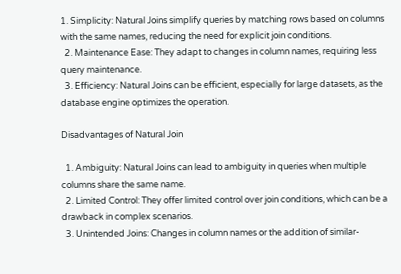1. Simplicity: Natural Joins simplify queries by matching rows based on columns with the same names, reducing the need for explicit join conditions.
  2. Maintenance Ease: They adapt to changes in column names, requiring less query maintenance.
  3. Efficiency: Natural Joins can be efficient, especially for large datasets, as the database engine optimizes the operation.

Disadvantages of Natural Join

  1. Ambiguity: Natural Joins can lead to ambiguity in queries when multiple columns share the same name.
  2. Limited Control: They offer limited control over join conditions, which can be a drawback in complex scenarios.
  3. Unintended Joins: Changes in column names or the addition of similar-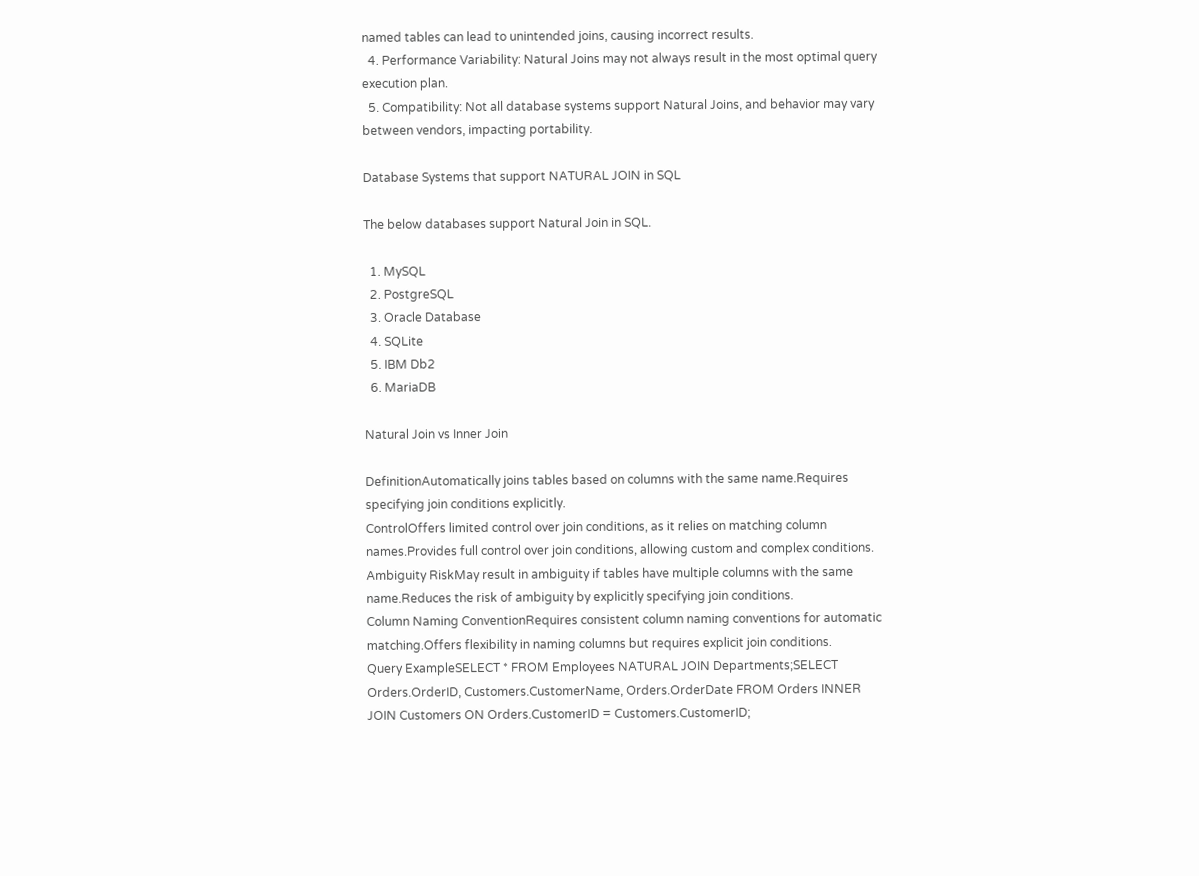named tables can lead to unintended joins, causing incorrect results.
  4. Performance Variability: Natural Joins may not always result in the most optimal query execution plan.
  5. Compatibility: Not all database systems support Natural Joins, and behavior may vary between vendors, impacting portability.

Database Systems that support NATURAL JOIN in SQL

The below databases support Natural Join in SQL.

  1. MySQL
  2. PostgreSQL
  3. Oracle Database
  4. SQLite
  5. IBM Db2
  6. MariaDB

Natural Join vs Inner Join

DefinitionAutomatically joins tables based on columns with the same name.Requires specifying join conditions explicitly.
ControlOffers limited control over join conditions, as it relies on matching column names.Provides full control over join conditions, allowing custom and complex conditions.
Ambiguity RiskMay result in ambiguity if tables have multiple columns with the same name.Reduces the risk of ambiguity by explicitly specifying join conditions.
Column Naming ConventionRequires consistent column naming conventions for automatic matching.Offers flexibility in naming columns but requires explicit join conditions.
Query ExampleSELECT * FROM Employees NATURAL JOIN Departments;SELECT Orders.OrderID, Customers.CustomerName, Orders.OrderDate FROM Orders INNER JOIN Customers ON Orders.CustomerID = Customers.CustomerID;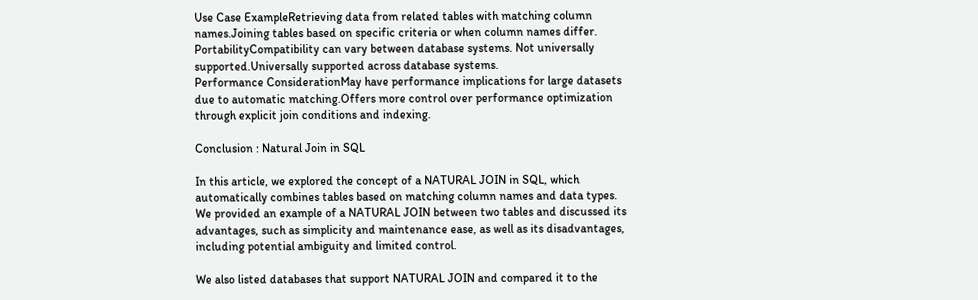Use Case ExampleRetrieving data from related tables with matching column names.Joining tables based on specific criteria or when column names differ.
PortabilityCompatibility can vary between database systems. Not universally supported.Universally supported across database systems.
Performance ConsiderationMay have performance implications for large datasets due to automatic matching.Offers more control over performance optimization through explicit join conditions and indexing.

Conclusion : Natural Join in SQL

In this article, we explored the concept of a NATURAL JOIN in SQL, which automatically combines tables based on matching column names and data types. We provided an example of a NATURAL JOIN between two tables and discussed its advantages, such as simplicity and maintenance ease, as well as its disadvantages, including potential ambiguity and limited control.

We also listed databases that support NATURAL JOIN and compared it to the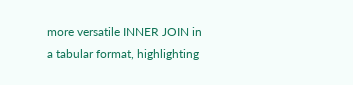more versatile INNER JOIN in a tabular format, highlighting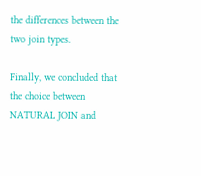the differences between the two join types.

Finally, we concluded that the choice between NATURAL JOIN and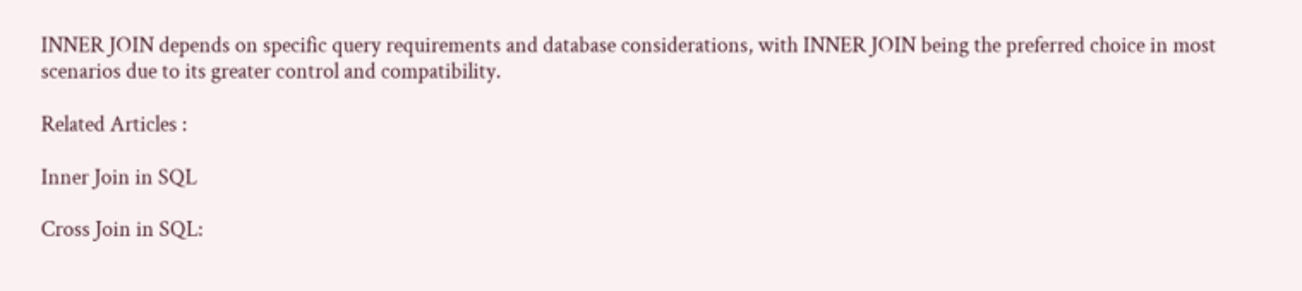INNER JOIN depends on specific query requirements and database considerations, with INNER JOIN being the preferred choice in most scenarios due to its greater control and compatibility.

Related Articles :

Inner Join in SQL

Cross Join in SQL: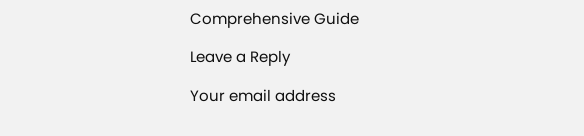Comprehensive Guide

Leave a Reply

Your email address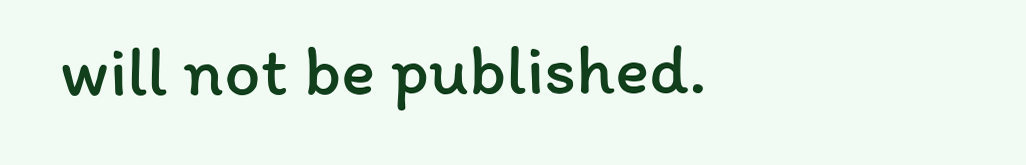will not be published.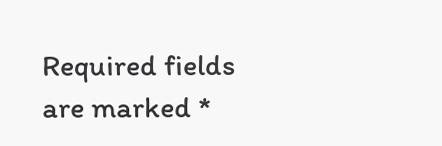Required fields are marked *